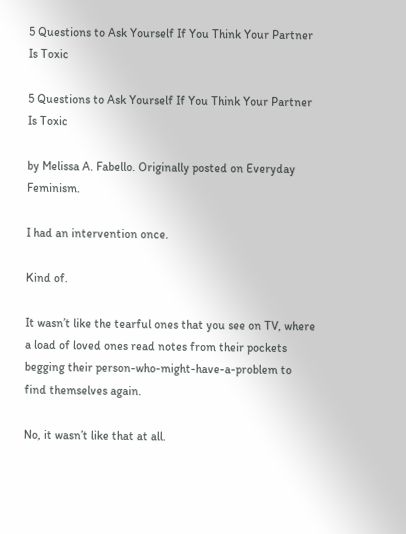5 Questions to Ask Yourself If You Think Your Partner Is Toxic

5 Questions to Ask Yourself If You Think Your Partner Is Toxic

by Melissa A. Fabello. Originally posted on Everyday Feminism.

I had an intervention once.

Kind of.

It wasn’t like the tearful ones that you see on TV, where a load of loved ones read notes from their pockets begging their person-who-might-have-a-problem to find themselves again.

No, it wasn’t like that at all.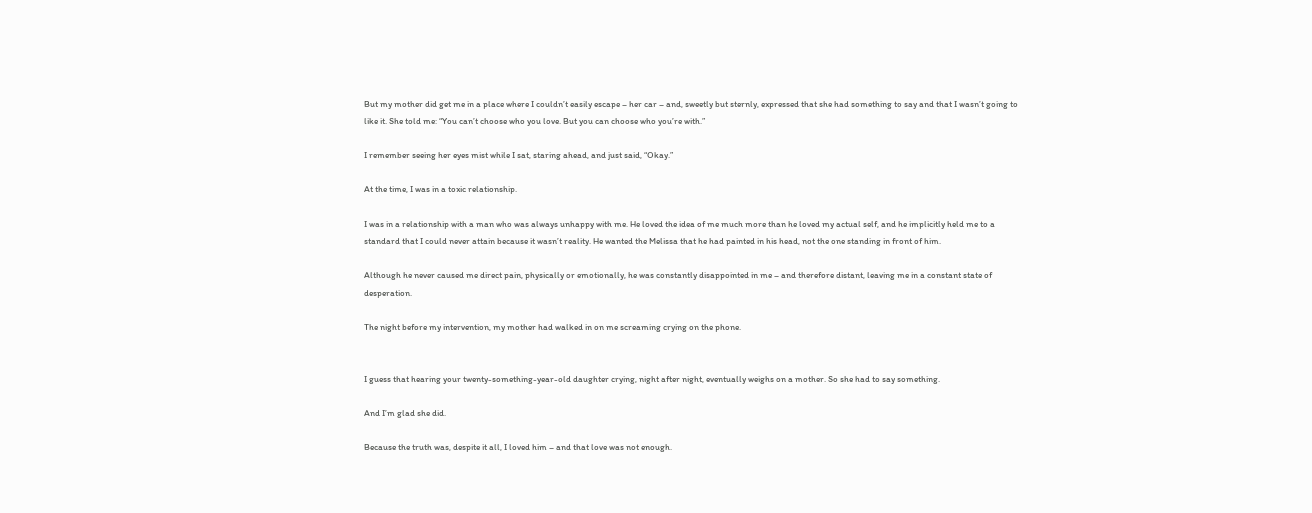But my mother did get me in a place where I couldn’t easily escape – her car – and, sweetly but sternly, expressed that she had something to say and that I wasn’t going to like it. She told me: “You can’t choose who you love. But you can choose who you’re with.”

I remember seeing her eyes mist while I sat, staring ahead, and just said, “Okay.”

At the time, I was in a toxic relationship.

I was in a relationship with a man who was always unhappy with me. He loved the idea of me much more than he loved my actual self, and he implicitly held me to a standard that I could never attain because it wasn’t reality. He wanted the Melissa that he had painted in his head, not the one standing in front of him.

Although he never caused me direct pain, physically or emotionally, he was constantly disappointed in me – and therefore distant, leaving me in a constant state of desperation.

The night before my intervention, my mother had walked in on me screaming crying on the phone.


I guess that hearing your twenty-something-year-old daughter crying, night after night, eventually weighs on a mother. So she had to say something.

And I’m glad she did.

Because the truth was, despite it all, I loved him – and that love was not enough.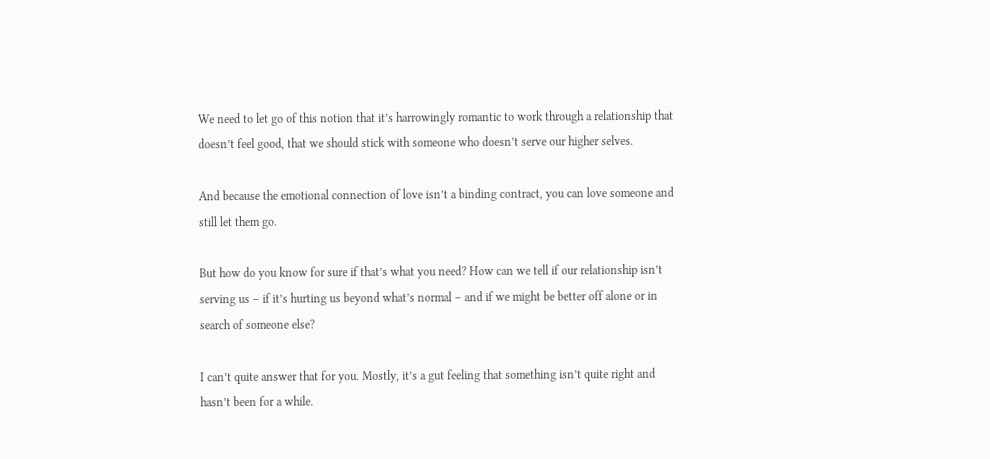We need to let go of this notion that it’s harrowingly romantic to work through a relationship that doesn’t feel good, that we should stick with someone who doesn’t serve our higher selves.

And because the emotional connection of love isn’t a binding contract, you can love someone and still let them go.

But how do you know for sure if that’s what you need? How can we tell if our relationship isn’t serving us – if it’s hurting us beyond what’s normal – and if we might be better off alone or in search of someone else?

I can’t quite answer that for you. Mostly, it’s a gut feeling that something isn’t quite right and hasn’t been for a while.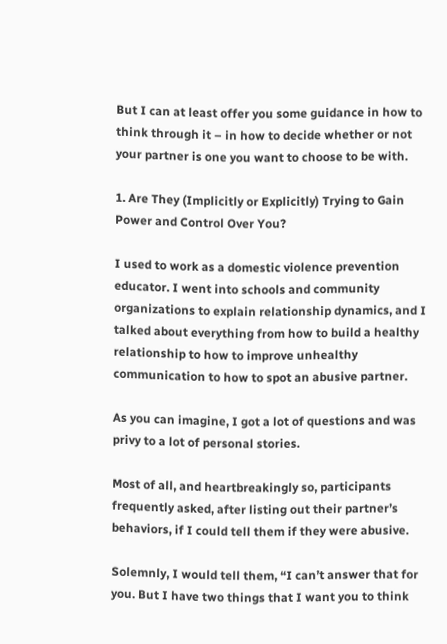But I can at least offer you some guidance in how to think through it – in how to decide whether or not your partner is one you want to choose to be with.

1. Are They (Implicitly or Explicitly) Trying to Gain Power and Control Over You?

I used to work as a domestic violence prevention educator. I went into schools and community organizations to explain relationship dynamics, and I talked about everything from how to build a healthy relationship to how to improve unhealthy communication to how to spot an abusive partner.

As you can imagine, I got a lot of questions and was privy to a lot of personal stories.

Most of all, and heartbreakingly so, participants frequently asked, after listing out their partner’s behaviors, if I could tell them if they were abusive.

Solemnly, I would tell them, “I can’t answer that for you. But I have two things that I want you to think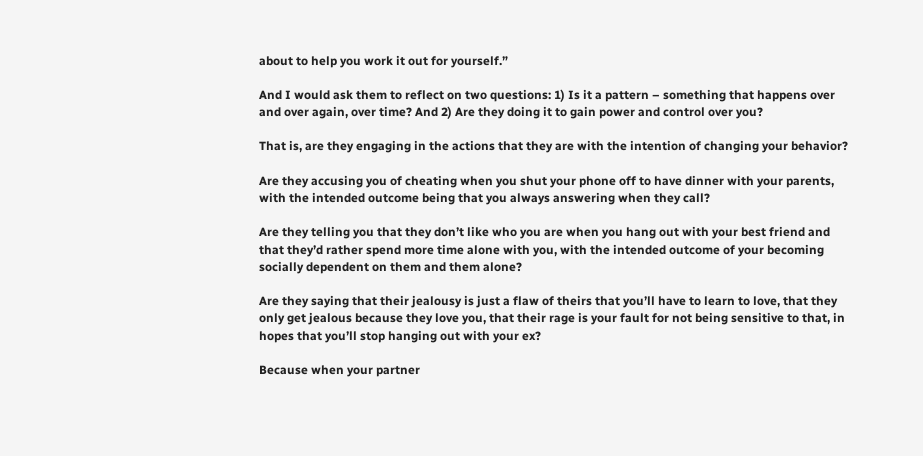about to help you work it out for yourself.”

And I would ask them to reflect on two questions: 1) Is it a pattern – something that happens over and over again, over time? And 2) Are they doing it to gain power and control over you?

That is, are they engaging in the actions that they are with the intention of changing your behavior?

Are they accusing you of cheating when you shut your phone off to have dinner with your parents, with the intended outcome being that you always answering when they call?

Are they telling you that they don’t like who you are when you hang out with your best friend and that they’d rather spend more time alone with you, with the intended outcome of your becoming socially dependent on them and them alone?

Are they saying that their jealousy is just a flaw of theirs that you’ll have to learn to love, that they only get jealous because they love you, that their rage is your fault for not being sensitive to that, in hopes that you’ll stop hanging out with your ex?

Because when your partner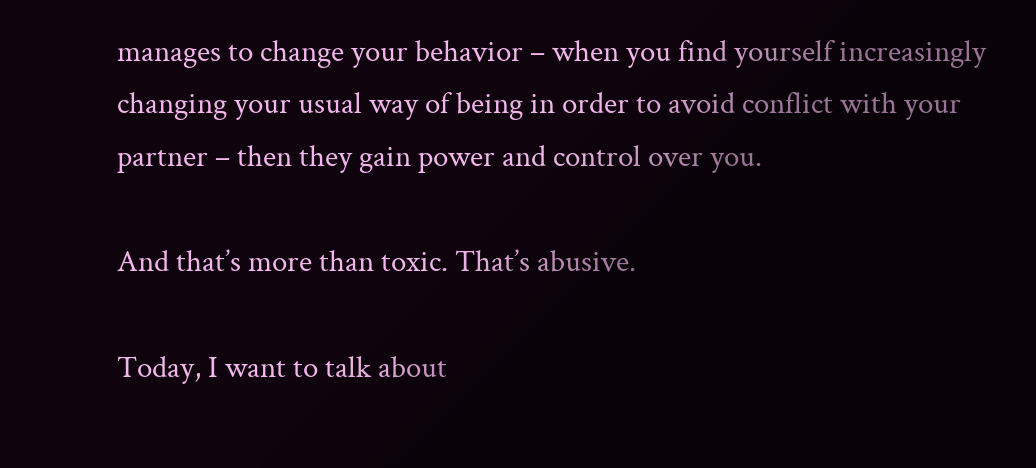manages to change your behavior – when you find yourself increasingly changing your usual way of being in order to avoid conflict with your partner – then they gain power and control over you.

And that’s more than toxic. That’s abusive.

Today, I want to talk about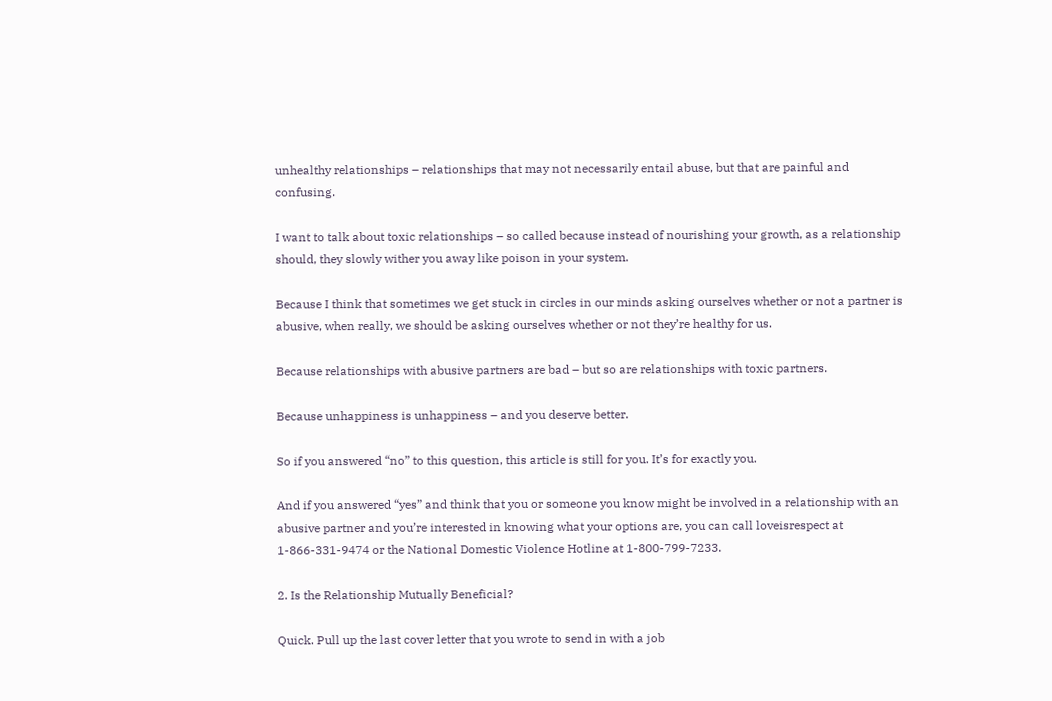unhealthy relationships – relationships that may not necessarily entail abuse, but that are painful and confusing.

I want to talk about toxic relationships – so called because instead of nourishing your growth, as a relationship should, they slowly wither you away like poison in your system.

Because I think that sometimes we get stuck in circles in our minds asking ourselves whether or not a partner is abusive, when really, we should be asking ourselves whether or not they’re healthy for us.

Because relationships with abusive partners are bad – but so are relationships with toxic partners.

Because unhappiness is unhappiness – and you deserve better.

So if you answered “no” to this question, this article is still for you. It’s for exactly you.

And if you answered “yes” and think that you or someone you know might be involved in a relationship with an abusive partner and you’re interested in knowing what your options are, you can call loveisrespect at 1-866-331-9474 or the National Domestic Violence Hotline at 1-800-799-7233.

2. Is the Relationship Mutually Beneficial?

Quick. Pull up the last cover letter that you wrote to send in with a job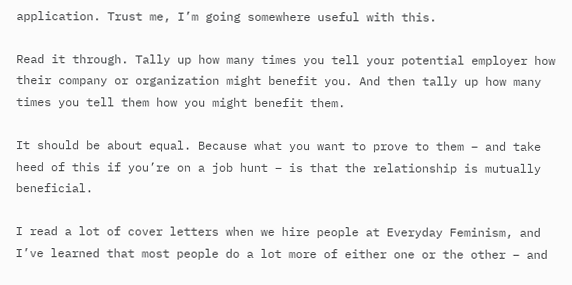application. Trust me, I’m going somewhere useful with this.

Read it through. Tally up how many times you tell your potential employer how their company or organization might benefit you. And then tally up how many times you tell them how you might benefit them.

It should be about equal. Because what you want to prove to them – and take heed of this if you’re on a job hunt – is that the relationship is mutually beneficial.

I read a lot of cover letters when we hire people at Everyday Feminism, and I’ve learned that most people do a lot more of either one or the other – and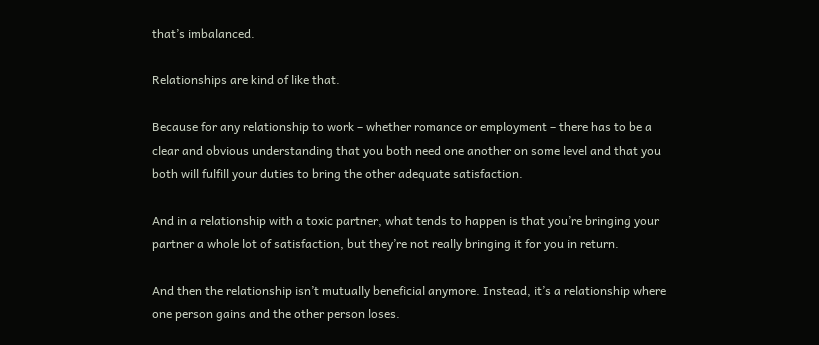that’s imbalanced.

Relationships are kind of like that.

Because for any relationship to work – whether romance or employment – there has to be a clear and obvious understanding that you both need one another on some level and that you both will fulfill your duties to bring the other adequate satisfaction.

And in a relationship with a toxic partner, what tends to happen is that you’re bringing your partner a whole lot of satisfaction, but they’re not really bringing it for you in return.

And then the relationship isn’t mutually beneficial anymore. Instead, it’s a relationship where one person gains and the other person loses.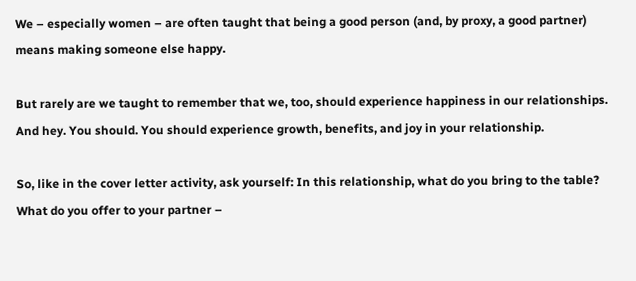We – especially women – are often taught that being a good person (and, by proxy, a good partner) means making someone else happy.

But rarely are we taught to remember that we, too, should experience happiness in our relationships. And hey. You should. You should experience growth, benefits, and joy in your relationship.

So, like in the cover letter activity, ask yourself: In this relationship, what do you bring to the table? What do you offer to your partner –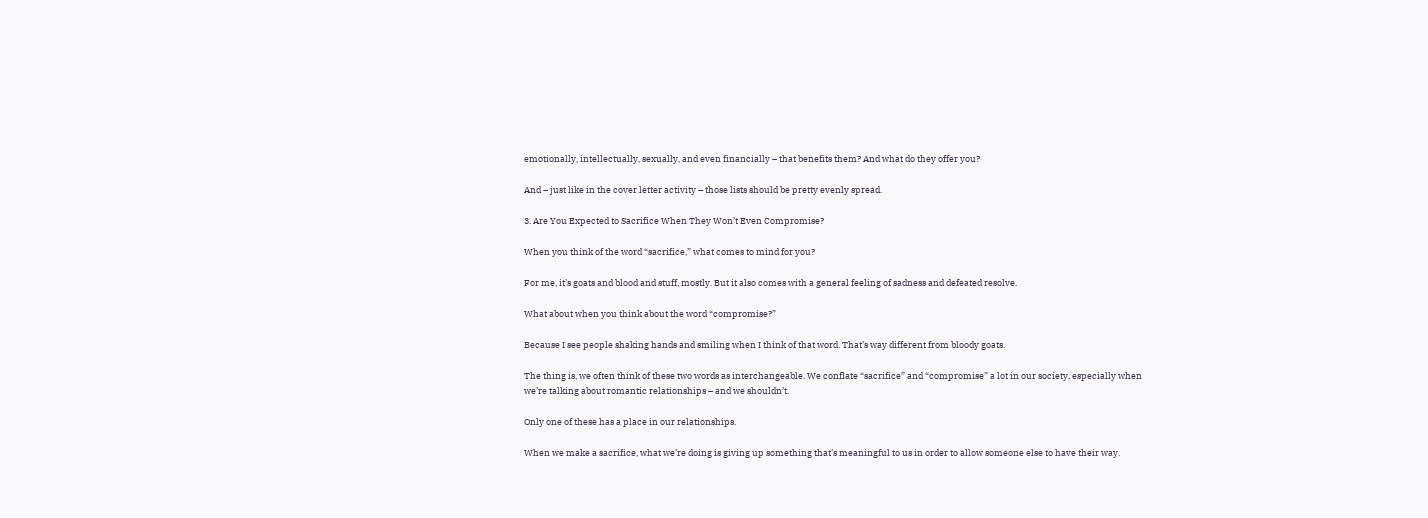emotionally, intellectually, sexually, and even financially – that benefits them? And what do they offer you?

And – just like in the cover letter activity – those lists should be pretty evenly spread.

3. Are You Expected to Sacrifice When They Won’t Even Compromise?

When you think of the word “sacrifice,” what comes to mind for you?

For me, it’s goats and blood and stuff, mostly. But it also comes with a general feeling of sadness and defeated resolve.

What about when you think about the word “compromise?”

Because I see people shaking hands and smiling when I think of that word. That’s way different from bloody goats.

The thing is, we often think of these two words as interchangeable. We conflate “sacrifice” and “compromise” a lot in our society, especially when we’re talking about romantic relationships – and we shouldn’t.

Only one of these has a place in our relationships.

When we make a sacrifice, what we’re doing is giving up something that’s meaningful to us in order to allow someone else to have their way.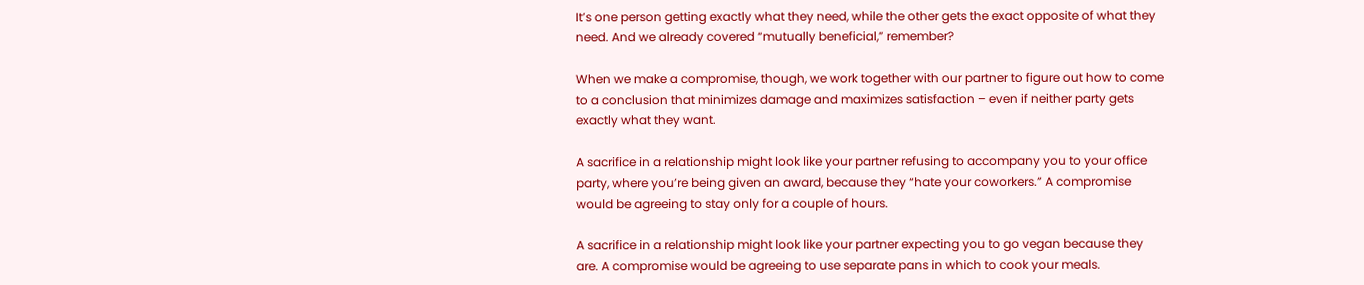It’s one person getting exactly what they need, while the other gets the exact opposite of what they need. And we already covered “mutually beneficial,” remember?

When we make a compromise, though, we work together with our partner to figure out how to come to a conclusion that minimizes damage and maximizes satisfaction – even if neither party gets exactly what they want.

A sacrifice in a relationship might look like your partner refusing to accompany you to your office party, where you’re being given an award, because they “hate your coworkers.” A compromise would be agreeing to stay only for a couple of hours.

A sacrifice in a relationship might look like your partner expecting you to go vegan because they are. A compromise would be agreeing to use separate pans in which to cook your meals.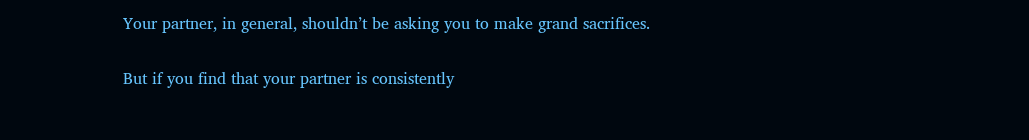Your partner, in general, shouldn’t be asking you to make grand sacrifices.

But if you find that your partner is consistently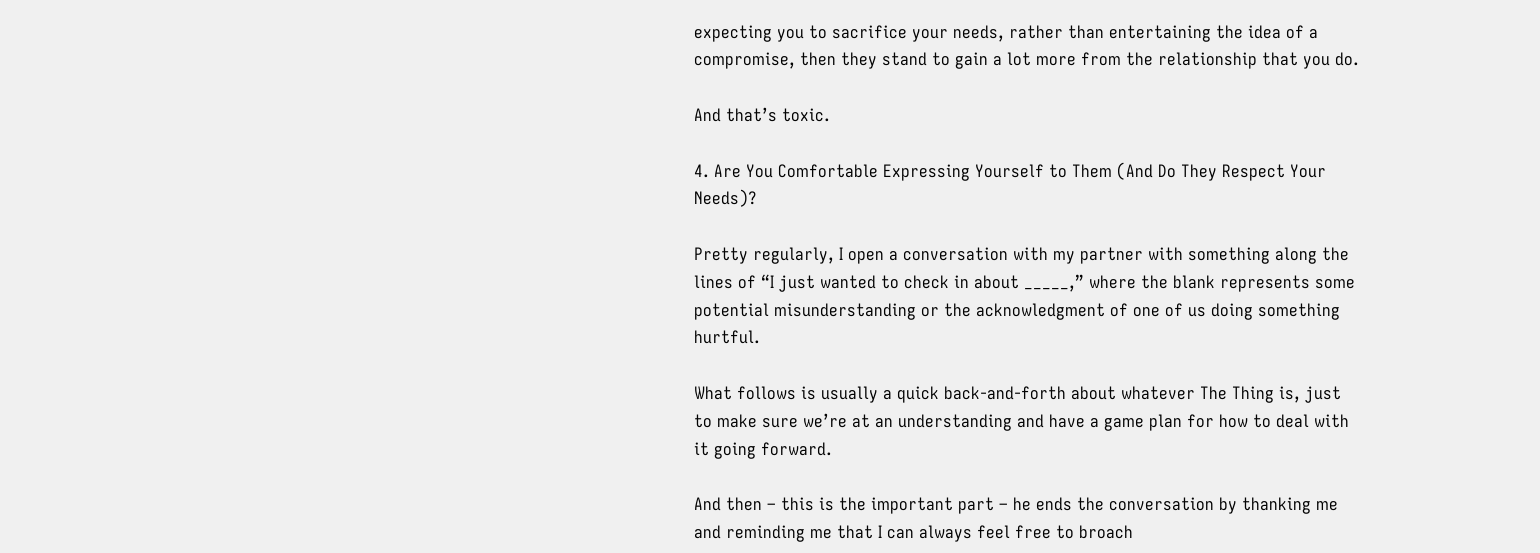expecting you to sacrifice your needs, rather than entertaining the idea of a compromise, then they stand to gain a lot more from the relationship that you do.

And that’s toxic.

4. Are You Comfortable Expressing Yourself to Them (And Do They Respect Your Needs)?

Pretty regularly, I open a conversation with my partner with something along the lines of “I just wanted to check in about _____,” where the blank represents some potential misunderstanding or the acknowledgment of one of us doing something hurtful.

What follows is usually a quick back-and-forth about whatever The Thing is, just to make sure we’re at an understanding and have a game plan for how to deal with it going forward.

And then – this is the important part – he ends the conversation by thanking me and reminding me that I can always feel free to broach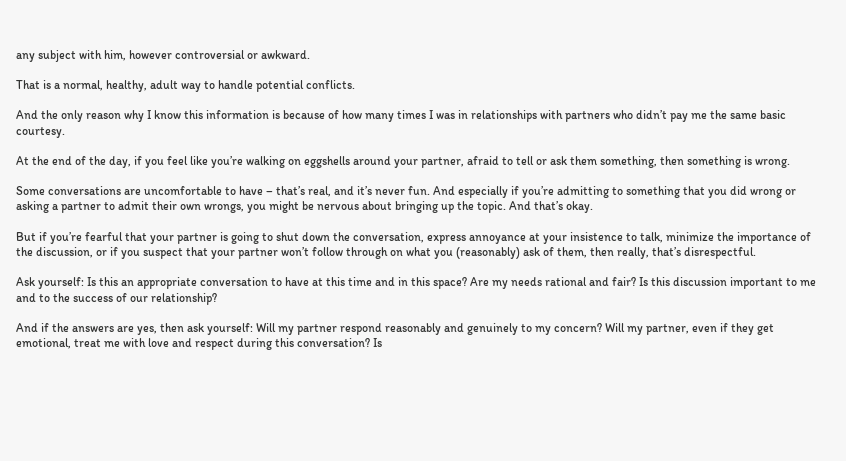any subject with him, however controversial or awkward.

That is a normal, healthy, adult way to handle potential conflicts.

And the only reason why I know this information is because of how many times I was in relationships with partners who didn’t pay me the same basic courtesy.

At the end of the day, if you feel like you’re walking on eggshells around your partner, afraid to tell or ask them something, then something is wrong.

Some conversations are uncomfortable to have – that’s real, and it’s never fun. And especially if you’re admitting to something that you did wrong or asking a partner to admit their own wrongs, you might be nervous about bringing up the topic. And that’s okay.

But if you’re fearful that your partner is going to shut down the conversation, express annoyance at your insistence to talk, minimize the importance of the discussion, or if you suspect that your partner won’t follow through on what you (reasonably) ask of them, then really, that’s disrespectful.

Ask yourself: Is this an appropriate conversation to have at this time and in this space? Are my needs rational and fair? Is this discussion important to me and to the success of our relationship?

And if the answers are yes, then ask yourself: Will my partner respond reasonably and genuinely to my concern? Will my partner, even if they get emotional, treat me with love and respect during this conversation? Is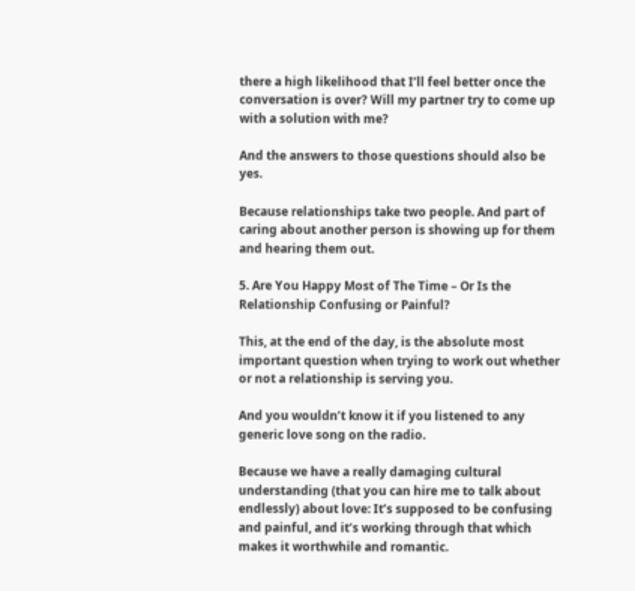there a high likelihood that I’ll feel better once the conversation is over? Will my partner try to come up with a solution with me?

And the answers to those questions should also be yes.

Because relationships take two people. And part of caring about another person is showing up for them and hearing them out.

5. Are You Happy Most of The Time – Or Is the Relationship Confusing or Painful?

This, at the end of the day, is the absolute most important question when trying to work out whether or not a relationship is serving you.

And you wouldn’t know it if you listened to any generic love song on the radio.

Because we have a really damaging cultural understanding (that you can hire me to talk about endlessly) about love: It’s supposed to be confusing and painful, and it’s working through that which makes it worthwhile and romantic.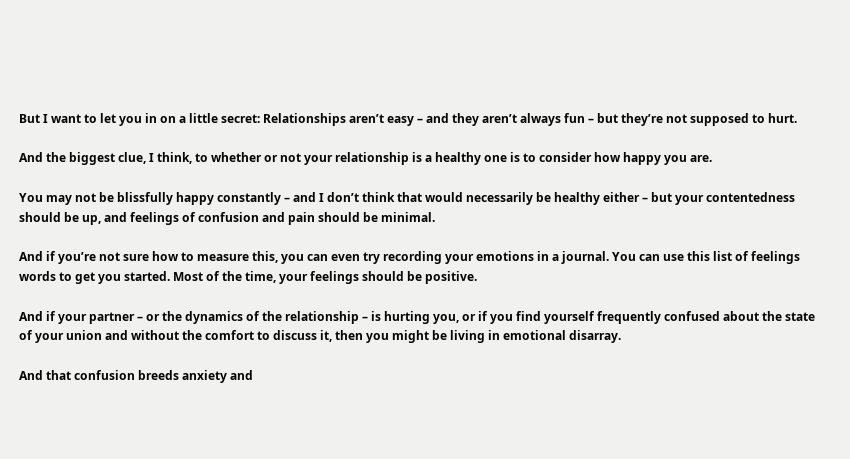But I want to let you in on a little secret: Relationships aren’t easy – and they aren’t always fun – but they’re not supposed to hurt.

And the biggest clue, I think, to whether or not your relationship is a healthy one is to consider how happy you are.

You may not be blissfully happy constantly – and I don’t think that would necessarily be healthy either – but your contentedness should be up, and feelings of confusion and pain should be minimal.

And if you’re not sure how to measure this, you can even try recording your emotions in a journal. You can use this list of feelings words to get you started. Most of the time, your feelings should be positive.

And if your partner – or the dynamics of the relationship – is hurting you, or if you find yourself frequently confused about the state of your union and without the comfort to discuss it, then you might be living in emotional disarray.

And that confusion breeds anxiety and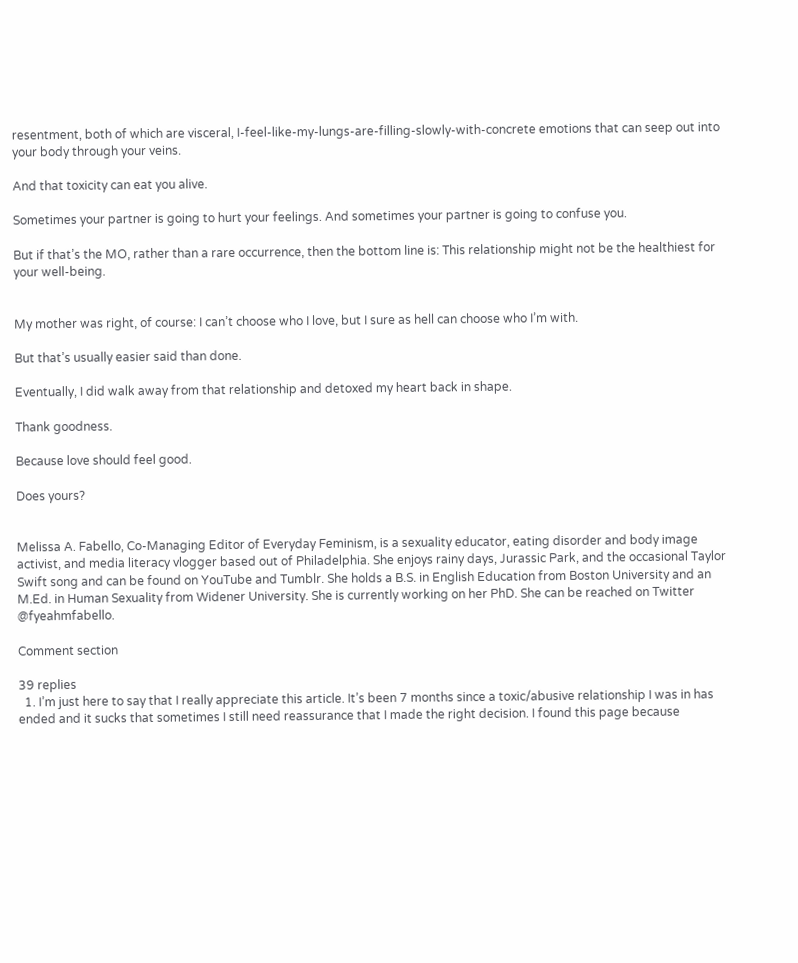resentment, both of which are visceral, I-feel-like-my-lungs-are-filling-slowly-with-concrete emotions that can seep out into your body through your veins.

And that toxicity can eat you alive.

Sometimes your partner is going to hurt your feelings. And sometimes your partner is going to confuse you.

But if that’s the MO, rather than a rare occurrence, then the bottom line is: This relationship might not be the healthiest for your well-being.


My mother was right, of course: I can’t choose who I love, but I sure as hell can choose who I’m with.

But that’s usually easier said than done.

Eventually, I did walk away from that relationship and detoxed my heart back in shape.

Thank goodness.

Because love should feel good.

Does yours?


Melissa A. Fabello, Co-Managing Editor of Everyday Feminism, is a sexuality educator, eating disorder and body image activist, and media literacy vlogger based out of Philadelphia. She enjoys rainy days, Jurassic Park, and the occasional Taylor Swift song and can be found on YouTube and Tumblr. She holds a B.S. in English Education from Boston University and an M.Ed. in Human Sexuality from Widener University. She is currently working on her PhD. She can be reached on Twitter @fyeahmfabello.

Comment section

39 replies
  1. I’m just here to say that I really appreciate this article. It’s been 7 months since a toxic/abusive relationship I was in has ended and it sucks that sometimes I still need reassurance that I made the right decision. I found this page because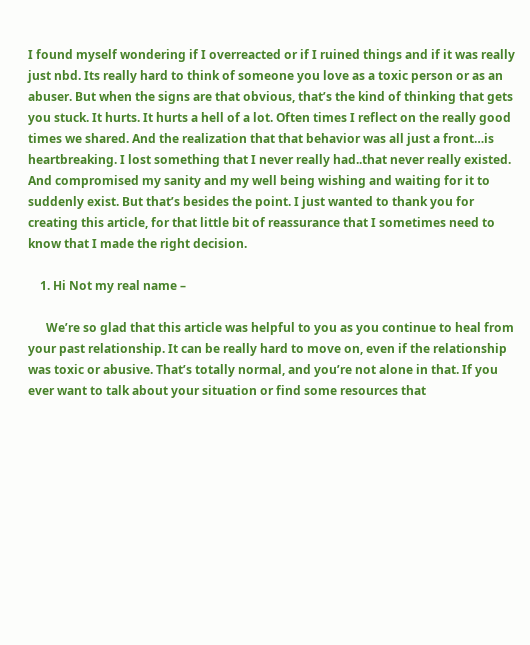I found myself wondering if I overreacted or if I ruined things and if it was really just nbd. Its really hard to think of someone you love as a toxic person or as an abuser. But when the signs are that obvious, that’s the kind of thinking that gets you stuck. It hurts. It hurts a hell of a lot. Often times I reflect on the really good times we shared. And the realization that that behavior was all just a front…is heartbreaking. I lost something that I never really had..that never really existed. And compromised my sanity and my well being wishing and waiting for it to suddenly exist. But that’s besides the point. I just wanted to thank you for creating this article, for that little bit of reassurance that I sometimes need to know that I made the right decision.

    1. Hi Not my real name –

      We’re so glad that this article was helpful to you as you continue to heal from your past relationship. It can be really hard to move on, even if the relationship was toxic or abusive. That’s totally normal, and you’re not alone in that. If you ever want to talk about your situation or find some resources that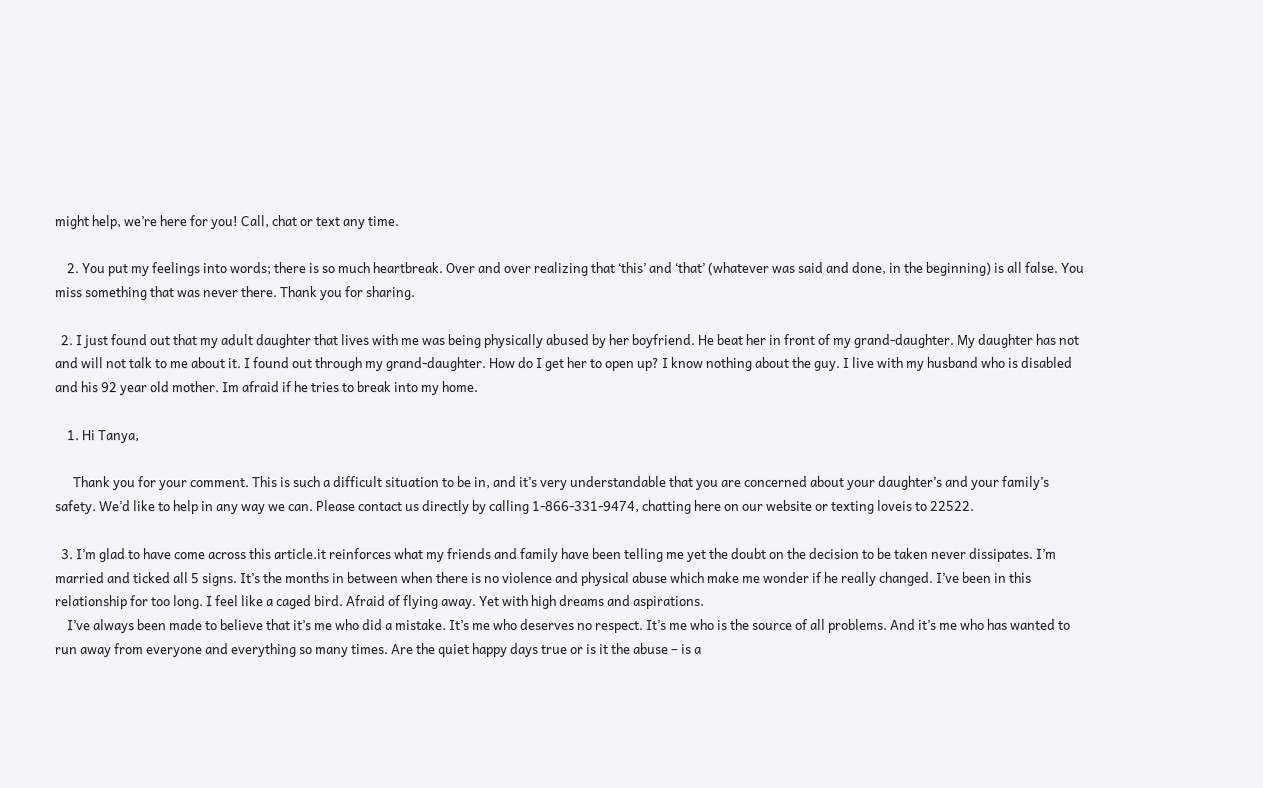might help, we’re here for you! Call, chat or text any time.

    2. You put my feelings into words; there is so much heartbreak. Over and over realizing that ‘this’ and ‘that’ (whatever was said and done, in the beginning) is all false. You miss something that was never there. Thank you for sharing.

  2. I just found out that my adult daughter that lives with me was being physically abused by her boyfriend. He beat her in front of my grand-daughter. My daughter has not and will not talk to me about it. I found out through my grand-daughter. How do I get her to open up? I know nothing about the guy. I live with my husband who is disabled and his 92 year old mother. Im afraid if he tries to break into my home.

    1. Hi Tanya,

      Thank you for your comment. This is such a difficult situation to be in, and it’s very understandable that you are concerned about your daughter’s and your family’s safety. We’d like to help in any way we can. Please contact us directly by calling 1-866-331-9474, chatting here on our website or texting loveis to 22522.

  3. I’m glad to have come across this article.it reinforces what my friends and family have been telling me yet the doubt on the decision to be taken never dissipates. I’m married and ticked all 5 signs. It’s the months in between when there is no violence and physical abuse which make me wonder if he really changed. I’ve been in this relationship for too long. I feel like a caged bird. Afraid of flying away. Yet with high dreams and aspirations.
    I’ve always been made to believe that it’s me who did a mistake. It’s me who deserves no respect. It’s me who is the source of all problems. And it’s me who has wanted to run away from everyone and everything so many times. Are the quiet happy days true or is it the abuse – is a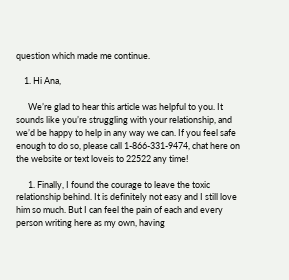question which made me continue.

    1. Hi Ana,

      We’re glad to hear this article was helpful to you. It sounds like you’re struggling with your relationship, and we’d be happy to help in any way we can. If you feel safe enough to do so, please call 1-866-331-9474, chat here on the website or text loveis to 22522 any time!

      1. Finally, I found the courage to leave the toxic relationship behind. It is definitely not easy and I still love him so much. But I can feel the pain of each and every person writing here as my own, having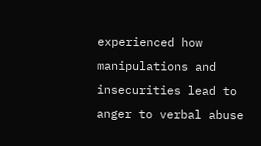experienced how manipulations and insecurities lead to anger to verbal abuse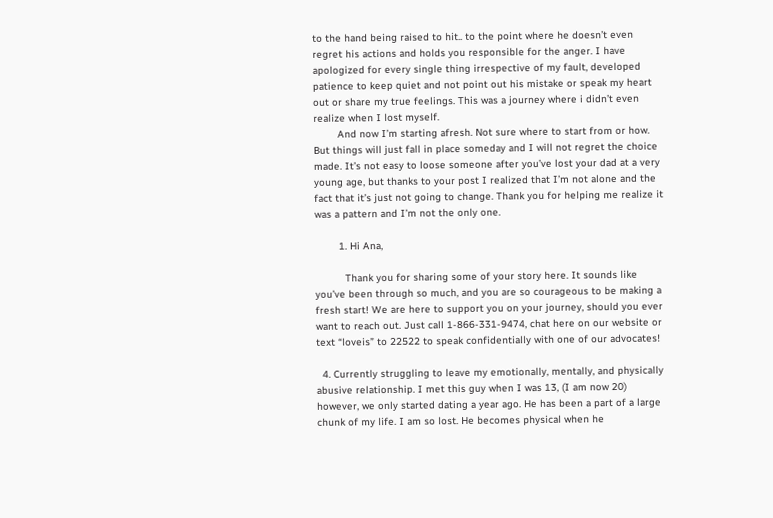to the hand being raised to hit.. to the point where he doesn’t even regret his actions and holds you responsible for the anger. I have apologized for every single thing irrespective of my fault, developed patience to keep quiet and not point out his mistake or speak my heart out or share my true feelings. This was a journey where i didn’t even realize when I lost myself.
        And now I’m starting afresh. Not sure where to start from or how. But things will just fall in place someday and I will not regret the choice made. It’s not easy to loose someone after you’ve lost your dad at a very young age, but thanks to your post I realized that I’m not alone and the fact that it’s just not going to change. Thank you for helping me realize it was a pattern and I’m not the only one.

        1. Hi Ana,

          Thank you for sharing some of your story here. It sounds like you’ve been through so much, and you are so courageous to be making a fresh start! We are here to support you on your journey, should you ever want to reach out. Just call 1-866-331-9474, chat here on our website or text “loveis” to 22522 to speak confidentially with one of our advocates!

  4. Currently struggling to leave my emotionally, mentally, and physically abusive relationship. I met this guy when I was 13, (I am now 20) however, we only started dating a year ago. He has been a part of a large chunk of my life. I am so lost. He becomes physical when he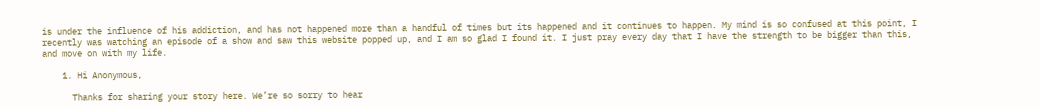is under the influence of his addiction, and has not happened more than a handful of times but its happened and it continues to happen. My mind is so confused at this point, I recently was watching an episode of a show and saw this website popped up, and I am so glad I found it. I just pray every day that I have the strength to be bigger than this, and move on with my life.

    1. Hi Anonymous,

      Thanks for sharing your story here. We’re so sorry to hear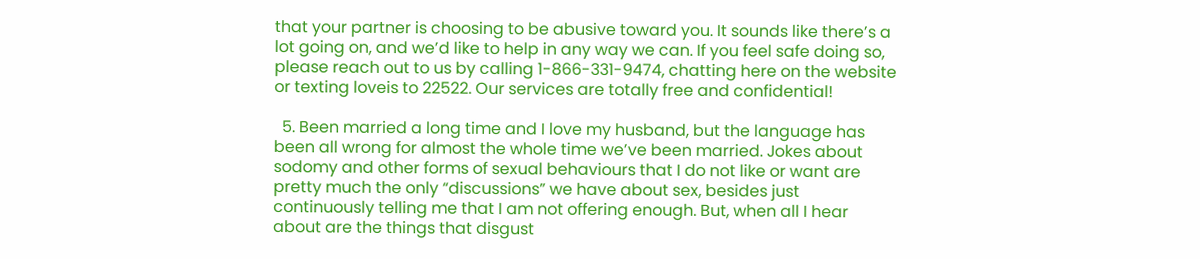that your partner is choosing to be abusive toward you. It sounds like there’s a lot going on, and we’d like to help in any way we can. If you feel safe doing so, please reach out to us by calling 1-866-331-9474, chatting here on the website or texting loveis to 22522. Our services are totally free and confidential!

  5. Been married a long time and I love my husband, but the language has been all wrong for almost the whole time we’ve been married. Jokes about sodomy and other forms of sexual behaviours that I do not like or want are pretty much the only “discussions” we have about sex, besides just continuously telling me that I am not offering enough. But, when all I hear about are the things that disgust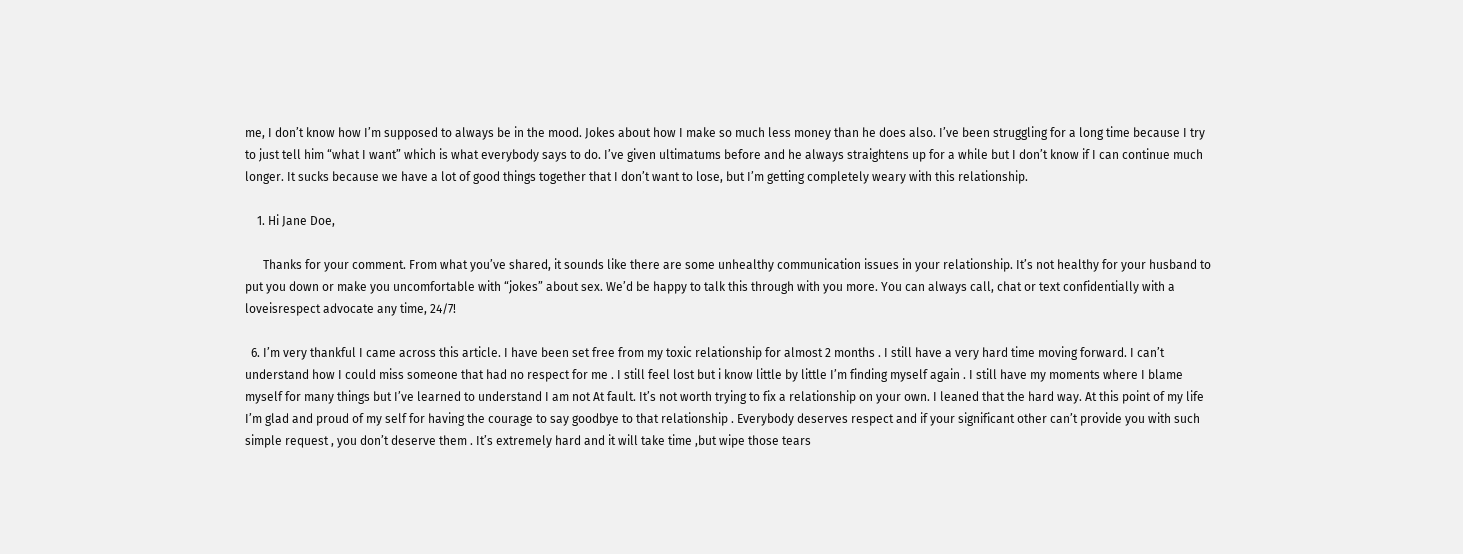me, I don’t know how I’m supposed to always be in the mood. Jokes about how I make so much less money than he does also. I’ve been struggling for a long time because I try to just tell him “what I want” which is what everybody says to do. I’ve given ultimatums before and he always straightens up for a while but I don’t know if I can continue much longer. It sucks because we have a lot of good things together that I don’t want to lose, but I’m getting completely weary with this relationship.

    1. Hi Jane Doe,

      Thanks for your comment. From what you’ve shared, it sounds like there are some unhealthy communication issues in your relationship. It’s not healthy for your husband to put you down or make you uncomfortable with “jokes” about sex. We’d be happy to talk this through with you more. You can always call, chat or text confidentially with a loveisrespect advocate any time, 24/7!

  6. I’m very thankful I came across this article. I have been set free from my toxic relationship for almost 2 months . I still have a very hard time moving forward. I can’t understand how I could miss someone that had no respect for me . I still feel lost but i know little by little I’m finding myself again . I still have my moments where I blame myself for many things but I’ve learned to understand I am not At fault. It’s not worth trying to fix a relationship on your own. I leaned that the hard way. At this point of my life I’m glad and proud of my self for having the courage to say goodbye to that relationship . Everybody deserves respect and if your significant other can’t provide you with such simple request , you don’t deserve them . It’s extremely hard and it will take time ,but wipe those tears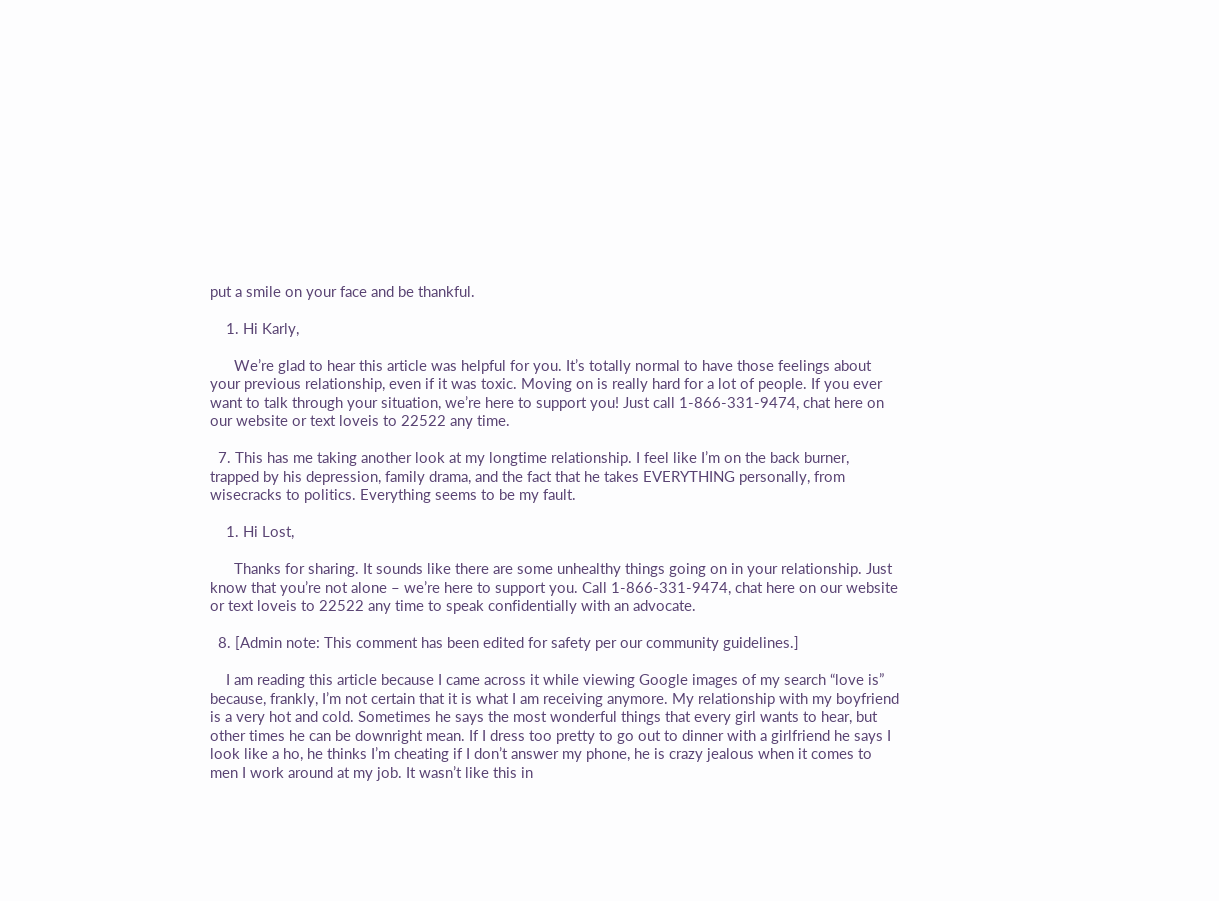put a smile on your face and be thankful.

    1. Hi Karly,

      We’re glad to hear this article was helpful for you. It’s totally normal to have those feelings about your previous relationship, even if it was toxic. Moving on is really hard for a lot of people. If you ever want to talk through your situation, we’re here to support you! Just call 1-866-331-9474, chat here on our website or text loveis to 22522 any time.

  7. This has me taking another look at my longtime relationship. I feel like I’m on the back burner, trapped by his depression, family drama, and the fact that he takes EVERYTHING personally, from wisecracks to politics. Everything seems to be my fault.

    1. Hi Lost,

      Thanks for sharing. It sounds like there are some unhealthy things going on in your relationship. Just know that you’re not alone – we’re here to support you. Call 1-866-331-9474, chat here on our website or text loveis to 22522 any time to speak confidentially with an advocate.

  8. [Admin note: This comment has been edited for safety per our community guidelines.]

    I am reading this article because I came across it while viewing Google images of my search “love is” because, frankly, I’m not certain that it is what I am receiving anymore. My relationship with my boyfriend is a very hot and cold. Sometimes he says the most wonderful things that every girl wants to hear, but other times he can be downright mean. If I dress too pretty to go out to dinner with a girlfriend he says I look like a ho, he thinks I’m cheating if I don’t answer my phone, he is crazy jealous when it comes to men I work around at my job. It wasn’t like this in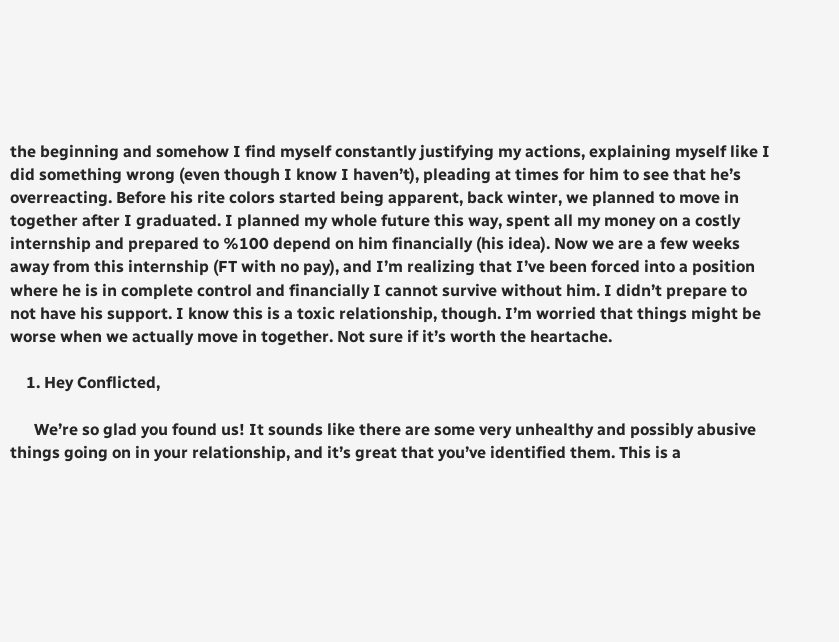the beginning and somehow I find myself constantly justifying my actions, explaining myself like I did something wrong (even though I know I haven’t), pleading at times for him to see that he’s overreacting. Before his rite colors started being apparent, back winter, we planned to move in together after I graduated. I planned my whole future this way, spent all my money on a costly internship and prepared to %100 depend on him financially (his idea). Now we are a few weeks away from this internship (FT with no pay), and I’m realizing that I’ve been forced into a position where he is in complete control and financially I cannot survive without him. I didn’t prepare to not have his support. I know this is a toxic relationship, though. I’m worried that things might be worse when we actually move in together. Not sure if it’s worth the heartache.

    1. Hey Conflicted,

      We’re so glad you found us! It sounds like there are some very unhealthy and possibly abusive things going on in your relationship, and it’s great that you’ve identified them. This is a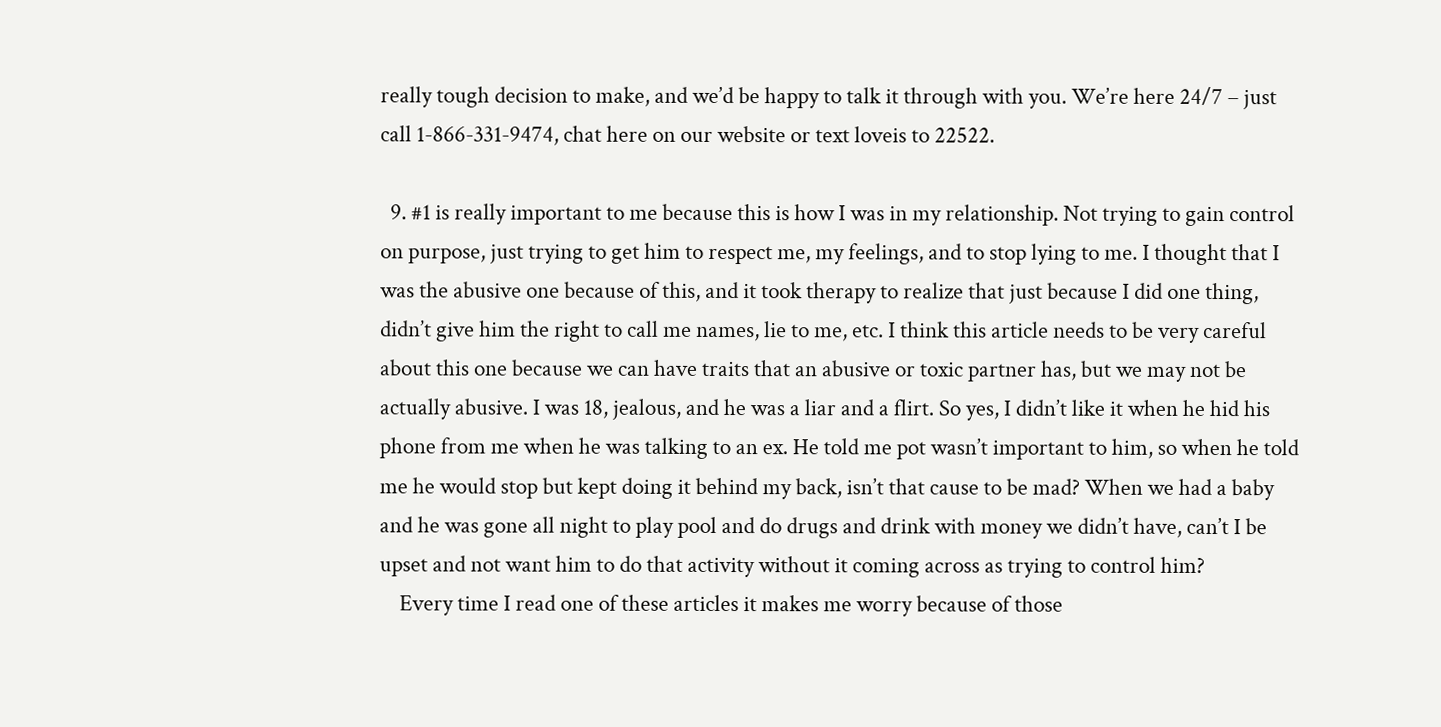really tough decision to make, and we’d be happy to talk it through with you. We’re here 24/7 – just call 1-866-331-9474, chat here on our website or text loveis to 22522.

  9. #1 is really important to me because this is how I was in my relationship. Not trying to gain control on purpose, just trying to get him to respect me, my feelings, and to stop lying to me. I thought that I was the abusive one because of this, and it took therapy to realize that just because I did one thing, didn’t give him the right to call me names, lie to me, etc. I think this article needs to be very careful about this one because we can have traits that an abusive or toxic partner has, but we may not be actually abusive. I was 18, jealous, and he was a liar and a flirt. So yes, I didn’t like it when he hid his phone from me when he was talking to an ex. He told me pot wasn’t important to him, so when he told me he would stop but kept doing it behind my back, isn’t that cause to be mad? When we had a baby and he was gone all night to play pool and do drugs and drink with money we didn’t have, can’t I be upset and not want him to do that activity without it coming across as trying to control him?
    Every time I read one of these articles it makes me worry because of those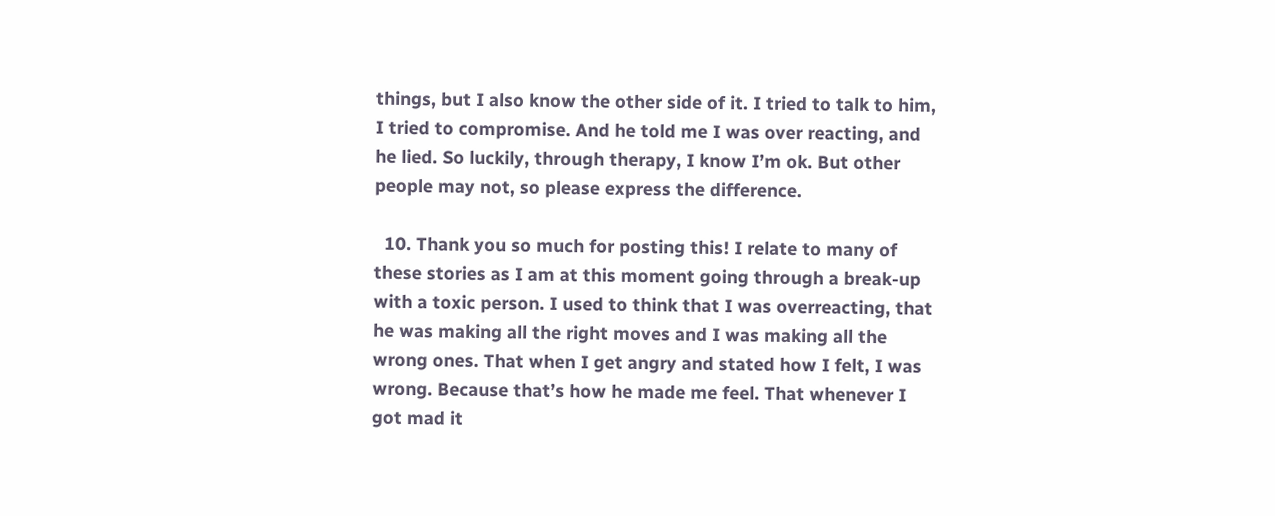things, but I also know the other side of it. I tried to talk to him, I tried to compromise. And he told me I was over reacting, and he lied. So luckily, through therapy, I know I’m ok. But other people may not, so please express the difference.

  10. Thank you so much for posting this! I relate to many of these stories as I am at this moment going through a break-up with a toxic person. I used to think that I was overreacting, that he was making all the right moves and I was making all the wrong ones. That when I get angry and stated how I felt, I was wrong. Because that’s how he made me feel. That whenever I got mad it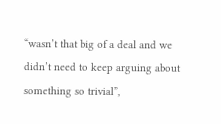“wasn’t that big of a deal and we didn’t need to keep arguing about something so trivial”,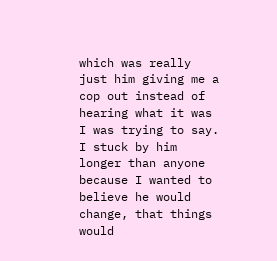which was really just him giving me a cop out instead of hearing what it was I was trying to say. I stuck by him longer than anyone because I wanted to believe he would change, that things would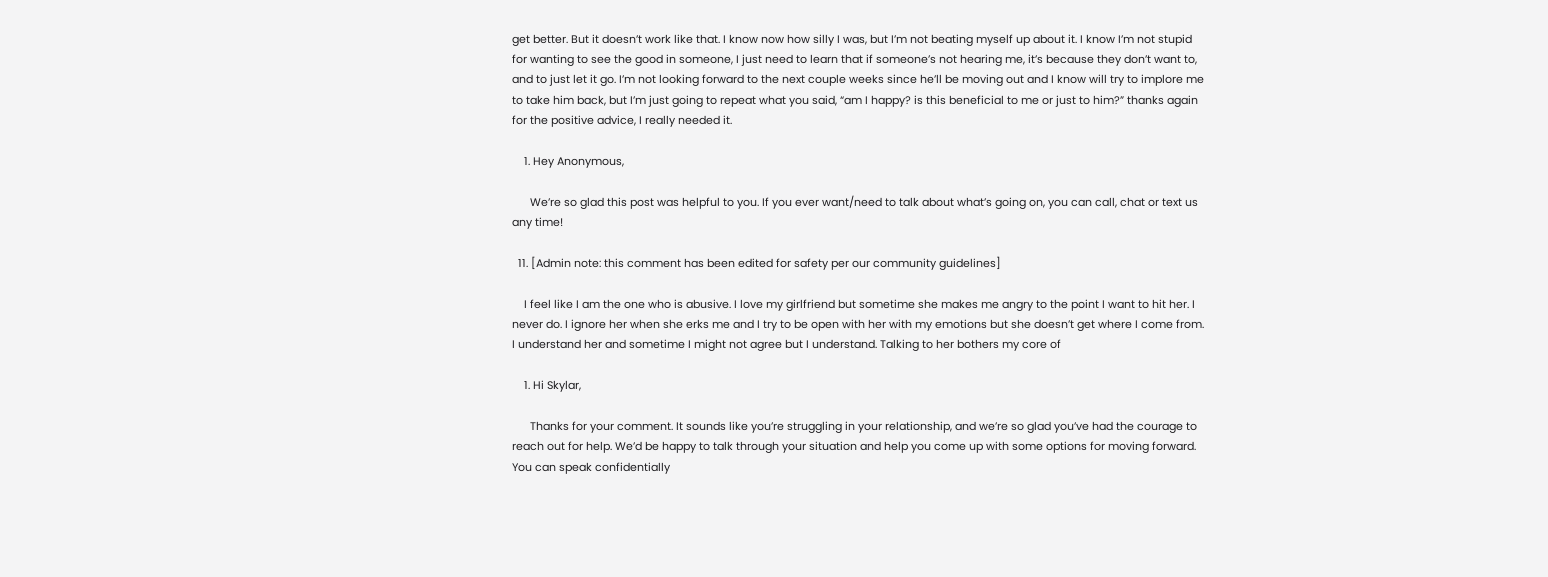get better. But it doesn’t work like that. I know now how silly I was, but I’m not beating myself up about it. I know I’m not stupid for wanting to see the good in someone, I just need to learn that if someone’s not hearing me, it’s because they don’t want to, and to just let it go. I’m not looking forward to the next couple weeks since he’ll be moving out and I know will try to implore me to take him back, but I’m just going to repeat what you said, “am I happy? is this beneficial to me or just to him?” thanks again for the positive advice, I really needed it.

    1. Hey Anonymous,

      We’re so glad this post was helpful to you. If you ever want/need to talk about what’s going on, you can call, chat or text us any time!

  11. [Admin note: this comment has been edited for safety per our community guidelines]

    I feel like I am the one who is abusive. I love my girlfriend but sometime she makes me angry to the point I want to hit her. I never do. I ignore her when she erks me and I try to be open with her with my emotions but she doesn’t get where I come from. I understand her and sometime I might not agree but I understand. Talking to her bothers my core of

    1. Hi Skylar,

      Thanks for your comment. It sounds like you’re struggling in your relationship, and we’re so glad you’ve had the courage to reach out for help. We’d be happy to talk through your situation and help you come up with some options for moving forward. You can speak confidentially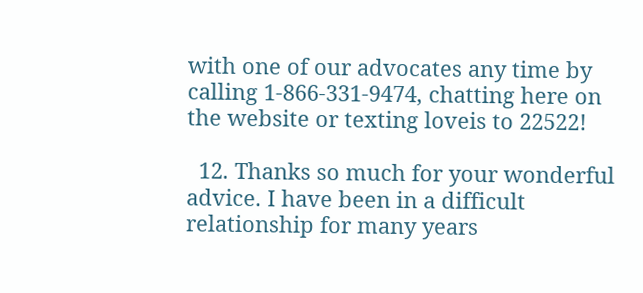with one of our advocates any time by calling 1-866-331-9474, chatting here on the website or texting loveis to 22522!

  12. Thanks so much for your wonderful advice. I have been in a difficult relationship for many years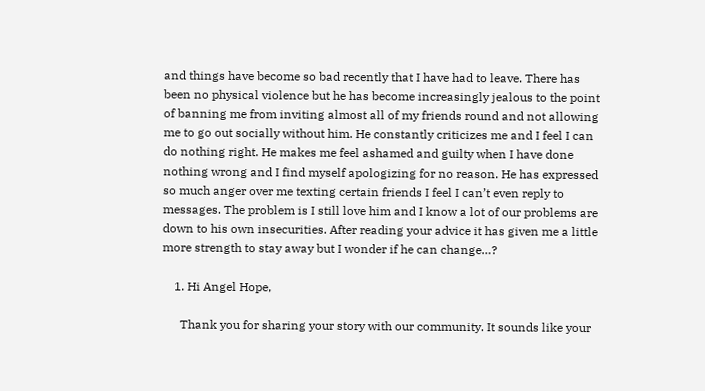and things have become so bad recently that I have had to leave. There has been no physical violence but he has become increasingly jealous to the point of banning me from inviting almost all of my friends round and not allowing me to go out socially without him. He constantly criticizes me and I feel I can do nothing right. He makes me feel ashamed and guilty when I have done nothing wrong and I find myself apologizing for no reason. He has expressed so much anger over me texting certain friends I feel I can’t even reply to messages. The problem is I still love him and I know a lot of our problems are down to his own insecurities. After reading your advice it has given me a little more strength to stay away but I wonder if he can change…?

    1. Hi Angel Hope,

      Thank you for sharing your story with our community. It sounds like your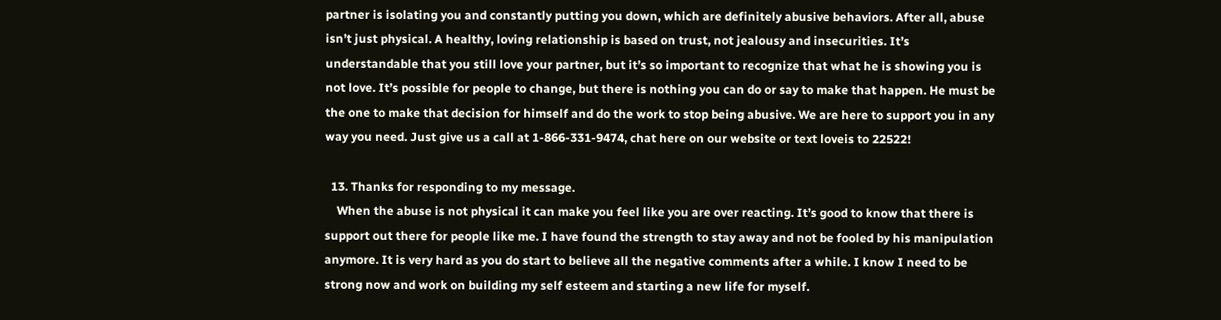partner is isolating you and constantly putting you down, which are definitely abusive behaviors. After all, abuse isn’t just physical. A healthy, loving relationship is based on trust, not jealousy and insecurities. It’s understandable that you still love your partner, but it’s so important to recognize that what he is showing you is not love. It’s possible for people to change, but there is nothing you can do or say to make that happen. He must be the one to make that decision for himself and do the work to stop being abusive. We are here to support you in any way you need. Just give us a call at 1-866-331-9474, chat here on our website or text loveis to 22522!

  13. Thanks for responding to my message.
    When the abuse is not physical it can make you feel like you are over reacting. It’s good to know that there is support out there for people like me. I have found the strength to stay away and not be fooled by his manipulation anymore. It is very hard as you do start to believe all the negative comments after a while. I know I need to be strong now and work on building my self esteem and starting a new life for myself.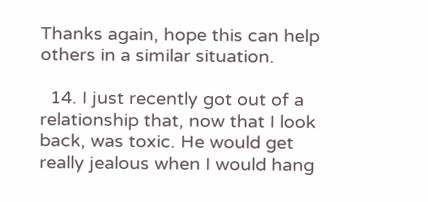Thanks again, hope this can help others in a similar situation.

  14. I just recently got out of a relationship that, now that I look back, was toxic. He would get really jealous when I would hang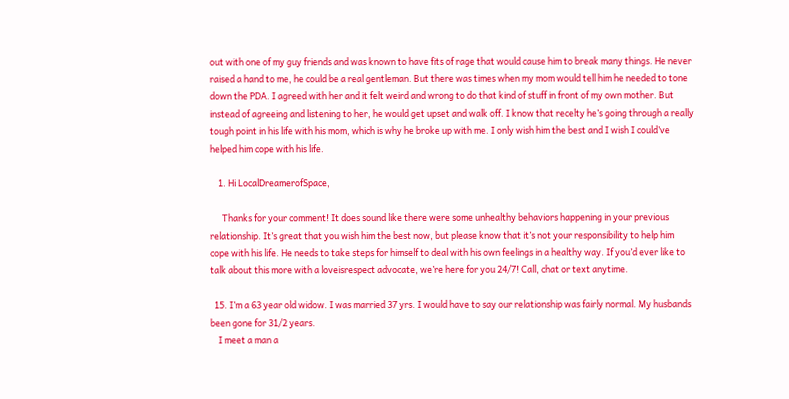out with one of my guy friends and was known to have fits of rage that would cause him to break many things. He never raised a hand to me, he could be a real gentleman. But there was times when my mom would tell him he needed to tone down the PDA. I agreed with her and it felt weird and wrong to do that kind of stuff in front of my own mother. But instead of agreeing and listening to her, he would get upset and walk off. I know that recelty he’s going through a really tough point in his life with his mom, which is why he broke up with me. I only wish him the best and I wish I could’ve helped him cope with his life.

    1. Hi LocalDreamerofSpace,

      Thanks for your comment! It does sound like there were some unhealthy behaviors happening in your previous relationship. It’s great that you wish him the best now, but please know that it’s not your responsibility to help him cope with his life. He needs to take steps for himself to deal with his own feelings in a healthy way. If you’d ever like to talk about this more with a loveisrespect advocate, we’re here for you 24/7! Call, chat or text anytime.

  15. I’m a 63 year old widow. I was married 37 yrs. I would have to say our relationship was fairly normal. My husbands been gone for 31/2 years.
    I meet a man a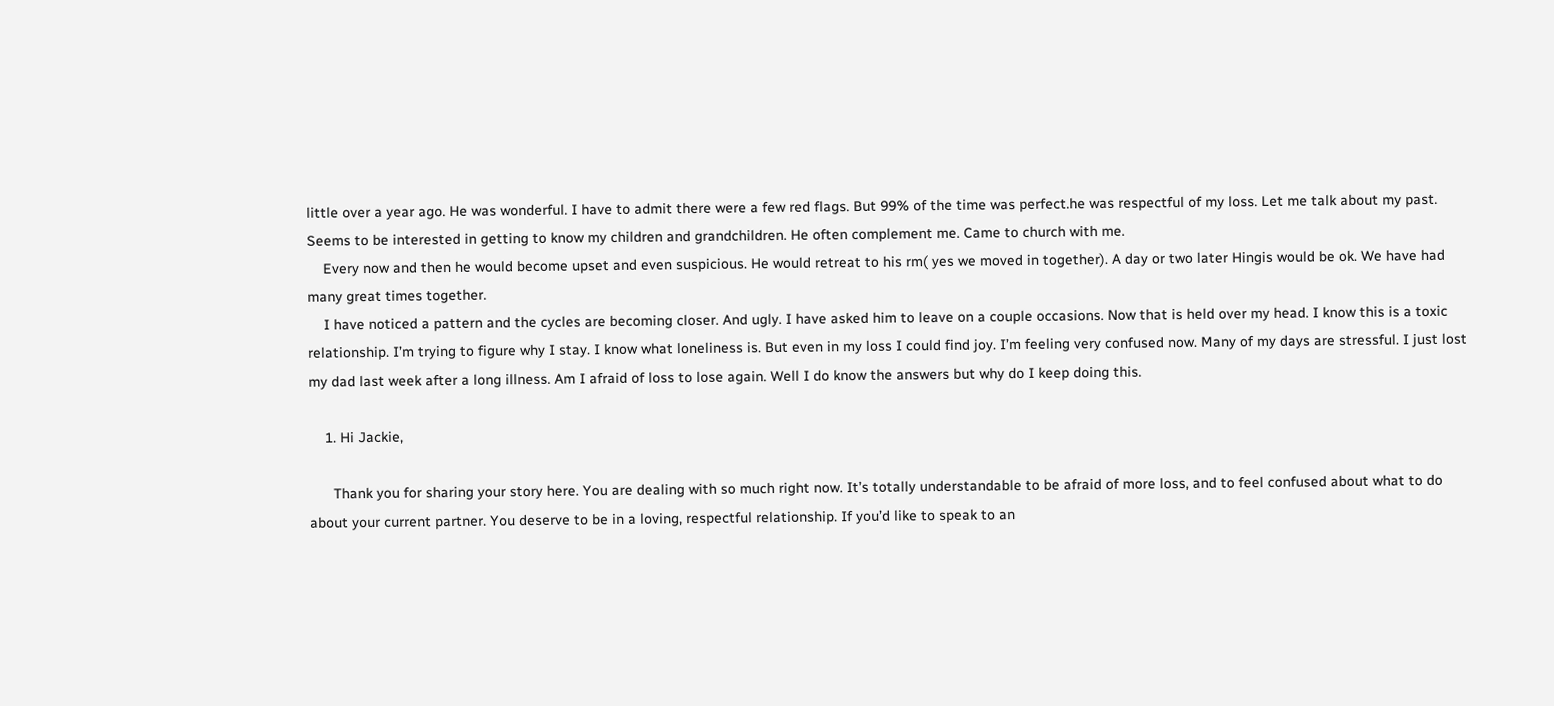little over a year ago. He was wonderful. I have to admit there were a few red flags. But 99% of the time was perfect.he was respectful of my loss. Let me talk about my past. Seems to be interested in getting to know my children and grandchildren. He often complement me. Came to church with me.
    Every now and then he would become upset and even suspicious. He would retreat to his rm( yes we moved in together). A day or two later Hingis would be ok. We have had many great times together.
    I have noticed a pattern and the cycles are becoming closer. And ugly. I have asked him to leave on a couple occasions. Now that is held over my head. I know this is a toxic relationship. I’m trying to figure why I stay. I know what loneliness is. But even in my loss I could find joy. I’m feeling very confused now. Many of my days are stressful. I just lost my dad last week after a long illness. Am I afraid of loss to lose again. Well I do know the answers but why do I keep doing this.

    1. Hi Jackie,

      Thank you for sharing your story here. You are dealing with so much right now. It’s totally understandable to be afraid of more loss, and to feel confused about what to do about your current partner. You deserve to be in a loving, respectful relationship. If you’d like to speak to an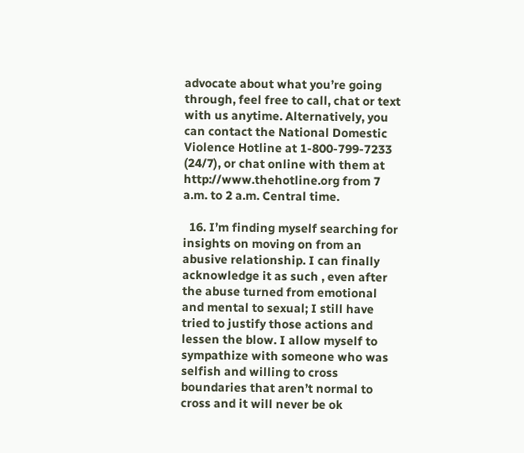advocate about what you’re going through, feel free to call, chat or text with us anytime. Alternatively, you can contact the National Domestic Violence Hotline at 1-800-799-7233 (24/7), or chat online with them at http://www.thehotline.org from 7 a.m. to 2 a.m. Central time.

  16. I’m finding myself searching for insights on moving on from an abusive relationship. I can finally acknowledge it as such , even after the abuse turned from emotional and mental to sexual; I still have tried to justify those actions and lessen the blow. I allow myself to sympathize with someone who was selfish and willing to cross boundaries that aren’t normal to cross and it will never be ok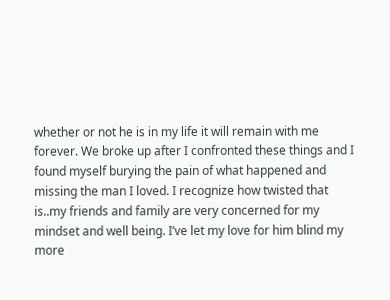whether or not he is in my life it will remain with me forever. We broke up after I confronted these things and I found myself burying the pain of what happened and missing the man I loved. I recognize how twisted that is..my friends and family are very concerned for my mindset and well being. I’ve let my love for him blind my more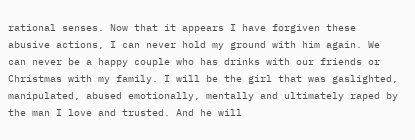rational senses. Now that it appears I have forgiven these abusive actions, I can never hold my ground with him again. We can never be a happy couple who has drinks with our friends or Christmas with my family. I will be the girl that was gaslighted, manipulated, abused emotionally, mentally and ultimately raped by the man I love and trusted. And he will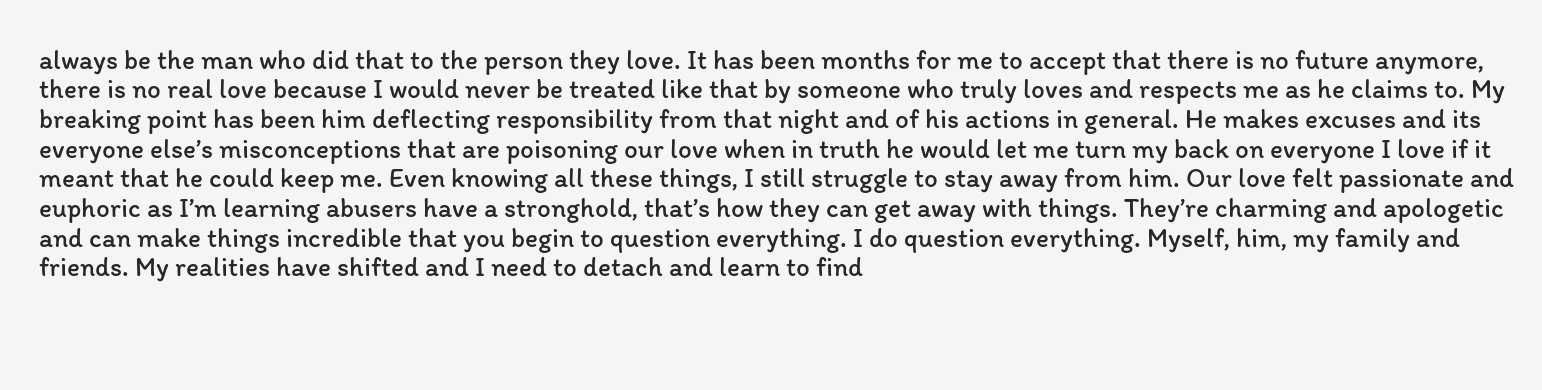always be the man who did that to the person they love. It has been months for me to accept that there is no future anymore, there is no real love because I would never be treated like that by someone who truly loves and respects me as he claims to. My breaking point has been him deflecting responsibility from that night and of his actions in general. He makes excuses and its everyone else’s misconceptions that are poisoning our love when in truth he would let me turn my back on everyone I love if it meant that he could keep me. Even knowing all these things, I still struggle to stay away from him. Our love felt passionate and euphoric as I’m learning abusers have a stronghold, that’s how they can get away with things. They’re charming and apologetic and can make things incredible that you begin to question everything. I do question everything. Myself, him, my family and friends. My realities have shifted and I need to detach and learn to find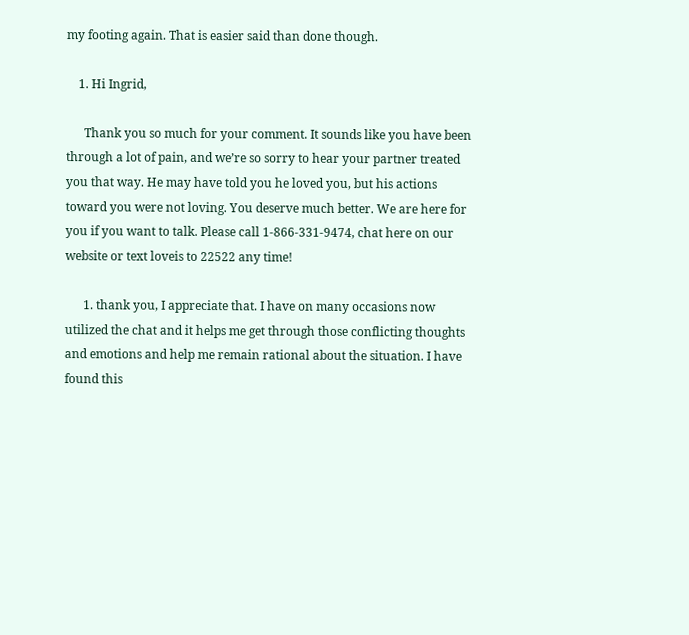my footing again. That is easier said than done though.

    1. Hi Ingrid,

      Thank you so much for your comment. It sounds like you have been through a lot of pain, and we’re so sorry to hear your partner treated you that way. He may have told you he loved you, but his actions toward you were not loving. You deserve much better. We are here for you if you want to talk. Please call 1-866-331-9474, chat here on our website or text loveis to 22522 any time!

      1. thank you, I appreciate that. I have on many occasions now utilized the chat and it helps me get through those conflicting thoughts and emotions and help me remain rational about the situation. I have found this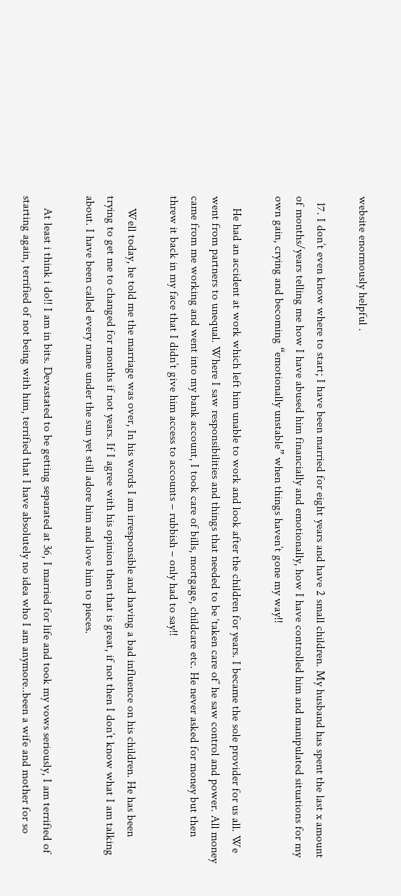website enormously helpful .

  17. I don’t even know where to start; I have been married for eight years and have 2 small children. My husband has spent the last x amount of months/years telling me how I have abused him financially and emotionally, how I have controlled him and manipulated situations for my own gain, crying and becoming “emotionally unstable” when things haven’t gone my way!!

    He had an accident at work which left him unable to work and look after the children for years. I became the sole provider for us all. We went from partners to unequal. Where I saw responsibilities and things that needed to be ‘taken care of’ he saw control and power. All money came from me working and went into my bank account, I took care of bills, mortgage, childcare etc. He never asked for money but then threw it back in my face that I didn’t give him access to accounts – rubbish – only had to say!!

    Well today, he told me the marriage was over, In his words I am irresponsible and having a bad influence on his children. He has been trying to get me to changed for months if not years. If I agree with his opinion then that is great, if not then I don’t know what I am talking about. I have been called every name under the sun yet still adore him and love him to pieces.

    At least i think i do!! I am in bits. Devastated to be getting separated at 36, I married for life and took my vows seriously, I am terrified of starting again, terrified of not being with him, terrified that I have absolutely no idea who I am anymore..been a wife and mother for so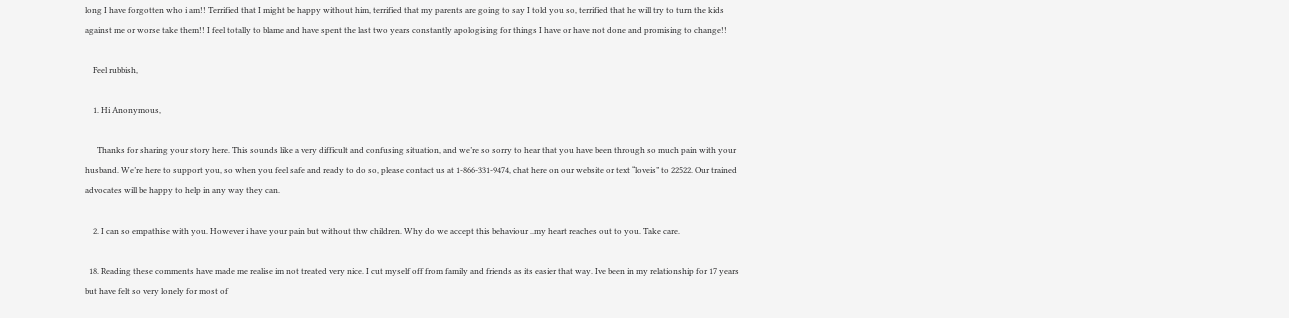long I have forgotten who i am!! Terrified that I might be happy without him, terrified that my parents are going to say I told you so, terrified that he will try to turn the kids against me or worse take them!! I feel totally to blame and have spent the last two years constantly apologising for things I have or have not done and promising to change!!

    Feel rubbish,

    1. Hi Anonymous,

      Thanks for sharing your story here. This sounds like a very difficult and confusing situation, and we’re so sorry to hear that you have been through so much pain with your husband. We’re here to support you, so when you feel safe and ready to do so, please contact us at 1-866-331-9474, chat here on our website or text “loveis” to 22522. Our trained advocates will be happy to help in any way they can.

    2. I can so empathise with you. However i have your pain but without thw children. Why do we accept this behaviour ..my heart reaches out to you. Take care.

  18. Reading these comments have made me realise im not treated very nice. I cut myself off from family and friends as its easier that way. Ive been in my relationship for 17 years but have felt so very lonely for most of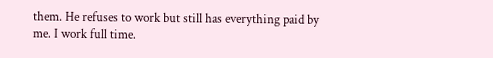them. He refuses to work but still has everything paid by me. I work full time.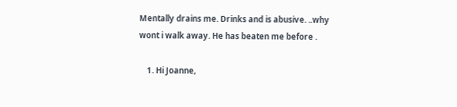Mentally drains me. Drinks and is abusive. ..why wont i walk away. He has beaten me before .

    1. Hi Joanne,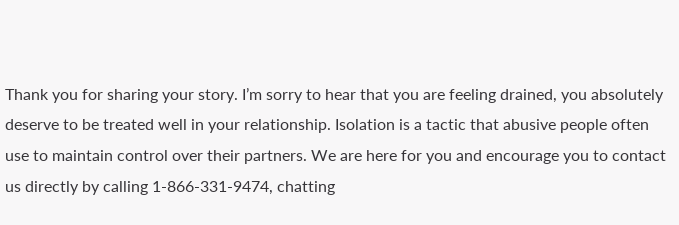Thank you for sharing your story. I’m sorry to hear that you are feeling drained, you absolutely deserve to be treated well in your relationship. Isolation is a tactic that abusive people often use to maintain control over their partners. We are here for you and encourage you to contact us directly by calling 1-866-331-9474, chatting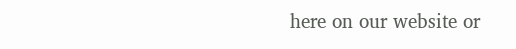here on our website or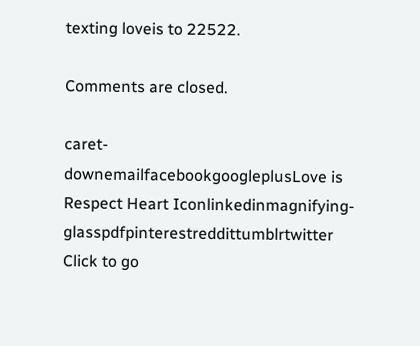texting loveis to 22522.

Comments are closed.

caret-downemailfacebookgoogleplusLove is Respect Heart Iconlinkedinmagnifying-glasspdfpinterestreddittumblrtwitter
Click to go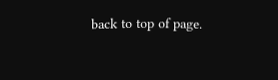back to top of page.